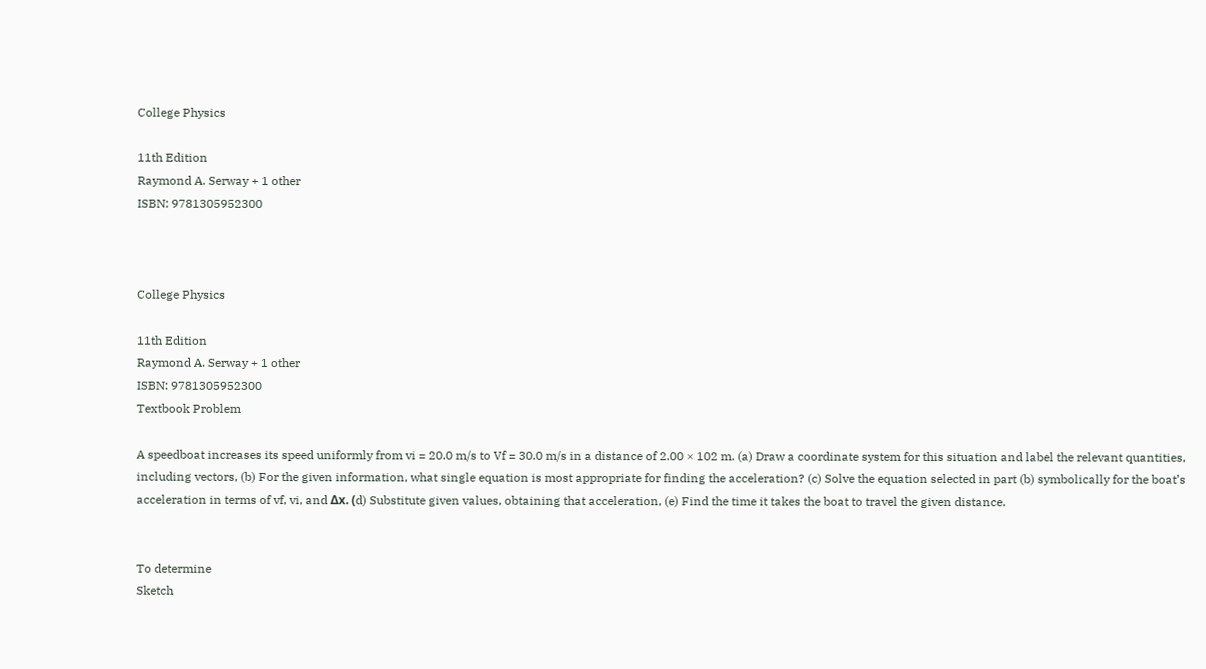College Physics

11th Edition
Raymond A. Serway + 1 other
ISBN: 9781305952300



College Physics

11th Edition
Raymond A. Serway + 1 other
ISBN: 9781305952300
Textbook Problem

A speedboat increases its speed uniformly from vi = 20.0 m/s to Vf = 30.0 m/s in a distance of 2.00 × 102 m. (a) Draw a coordinate system for this situation and label the relevant quantities, including vectors, (b) For the given information, what single equation is most appropriate for finding the acceleration? (c) Solve the equation selected in part (b) symbolically for the boat’s acceleration in terms of vf, vi, and Δx. (d) Substitute given values, obtaining that acceleration, (e) Find the time it takes the boat to travel the given distance.


To determine
Sketch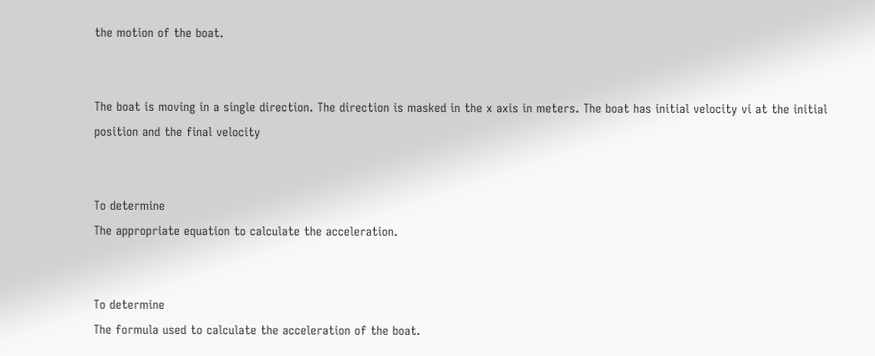the motion of the boat.


The boat is moving in a single direction. The direction is masked in the x axis in meters. The boat has initial velocity vi at the initial position and the final velocity


To determine
The appropriate equation to calculate the acceleration.


To determine
The formula used to calculate the acceleration of the boat.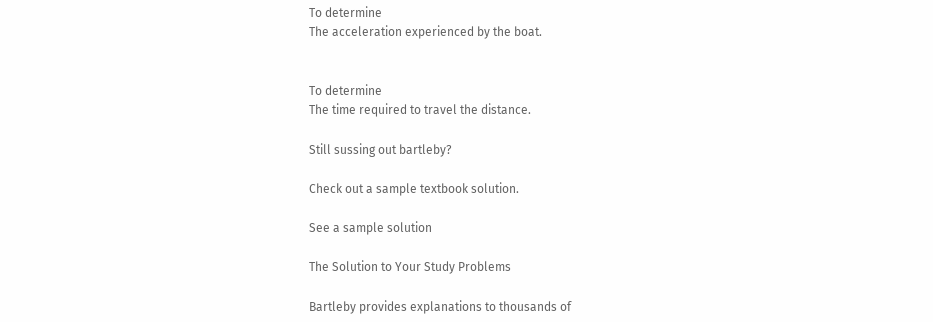To determine
The acceleration experienced by the boat.


To determine
The time required to travel the distance.

Still sussing out bartleby?

Check out a sample textbook solution.

See a sample solution

The Solution to Your Study Problems

Bartleby provides explanations to thousands of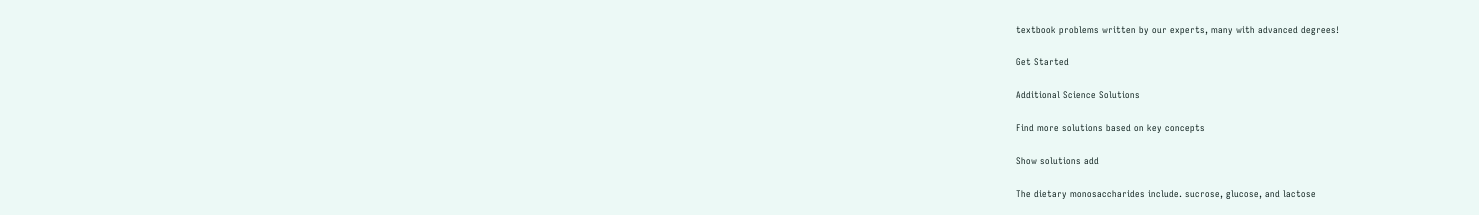textbook problems written by our experts, many with advanced degrees!

Get Started

Additional Science Solutions

Find more solutions based on key concepts

Show solutions add

The dietary monosaccharides include. sucrose, glucose, and lactose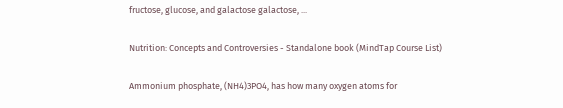fructose, glucose, and galactose galactose, ...

Nutrition: Concepts and Controversies - Standalone book (MindTap Course List)

Ammonium phosphate, (NH4)3PO4, has how many oxygen atoms for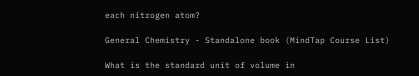each nitrogen atom?

General Chemistry - Standalone book (MindTap Course List)

What is the standard unit of volume in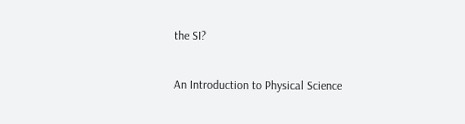the SI?

An Introduction to Physical Science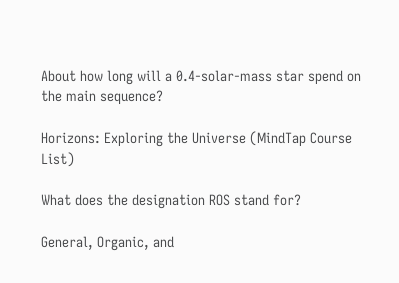About how long will a 0.4-solar-mass star spend on the main sequence?

Horizons: Exploring the Universe (MindTap Course List)

What does the designation ROS stand for?

General, Organic, and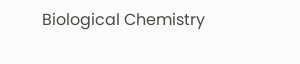Biological Chemistry